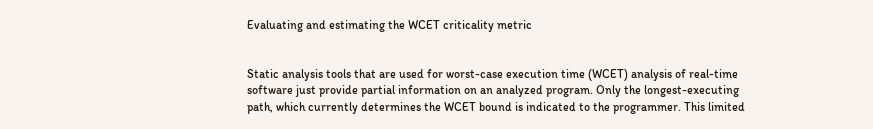Evaluating and estimating the WCET criticality metric


Static analysis tools that are used for worst-case execution time (WCET) analysis of real-time software just provide partial information on an analyzed program. Only the longest-executing path, which currently determines the WCET bound is indicated to the programmer. This limited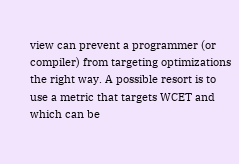view can prevent a programmer (or compiler) from targeting optimizations the right way. A possible resort is to use a metric that targets WCET and which can be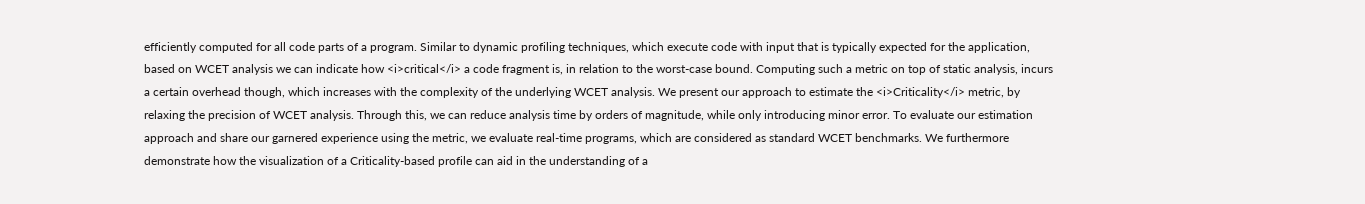efficiently computed for all code parts of a program. Similar to dynamic profiling techniques, which execute code with input that is typically expected for the application, based on WCET analysis we can indicate how <i>critical</i> a code fragment is, in relation to the worst-case bound. Computing such a metric on top of static analysis, incurs a certain overhead though, which increases with the complexity of the underlying WCET analysis. We present our approach to estimate the <i>Criticality</i> metric, by relaxing the precision of WCET analysis. Through this, we can reduce analysis time by orders of magnitude, while only introducing minor error. To evaluate our estimation approach and share our garnered experience using the metric, we evaluate real-time programs, which are considered as standard WCET benchmarks. We furthermore demonstrate how the visualization of a Criticality-based profile can aid in the understanding of a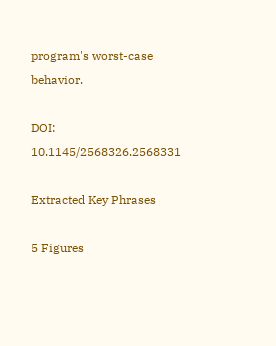program's worst-case behavior.

DOI: 10.1145/2568326.2568331

Extracted Key Phrases

5 Figures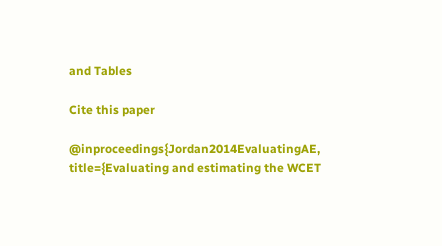and Tables

Cite this paper

@inproceedings{Jordan2014EvaluatingAE, title={Evaluating and estimating the WCET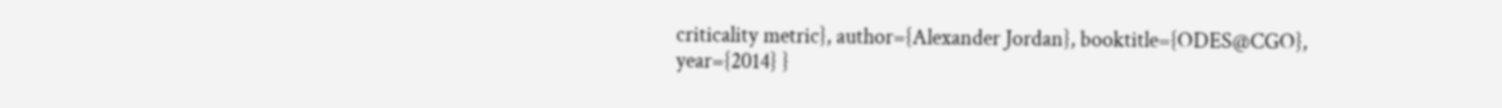criticality metric}, author={Alexander Jordan}, booktitle={ODES@CGO}, year={2014} }